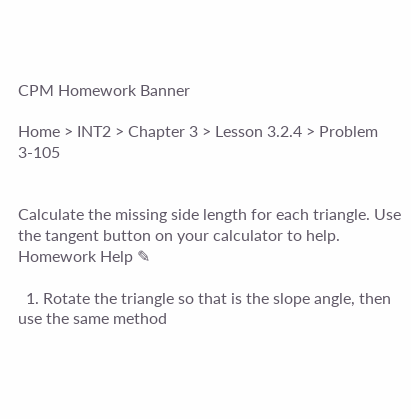CPM Homework Banner

Home > INT2 > Chapter 3 > Lesson 3.2.4 > Problem 3-105


Calculate the missing side length for each triangle. Use the tangent button on your calculator to help. Homework Help ✎

  1. Rotate the triangle so that is the slope angle, then use the same method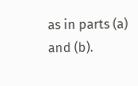as in parts (a) and (b).